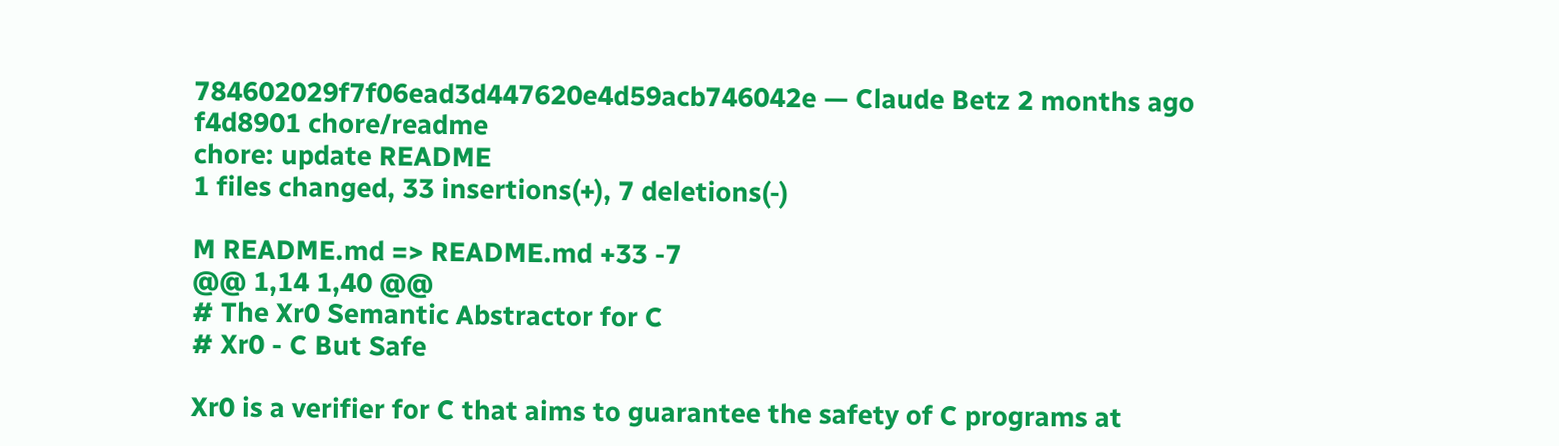784602029f7f06ead3d447620e4d59acb746042e — Claude Betz 2 months ago f4d8901 chore/readme
chore: update README
1 files changed, 33 insertions(+), 7 deletions(-)

M README.md => README.md +33 -7
@@ 1,14 1,40 @@
# The Xr0 Semantic Abstractor for C
# Xr0 - C But Safe

Xr0 is a verifier for C that aims to guarantee the safety of C programs at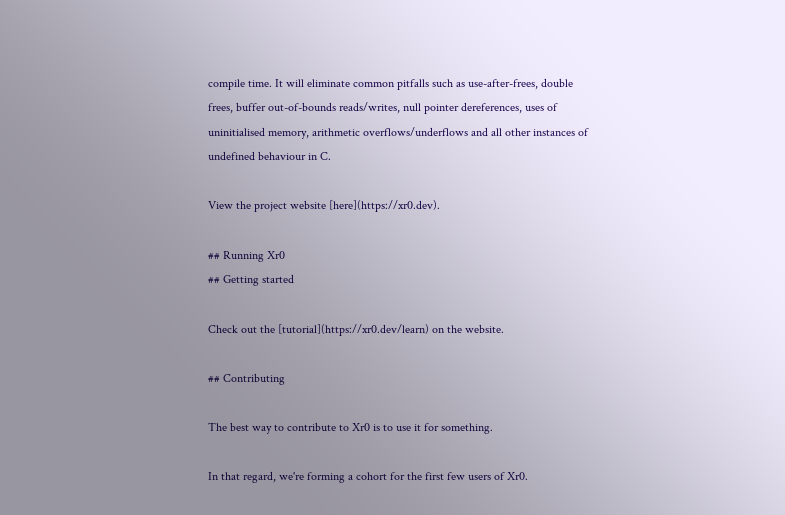compile time. It will eliminate common pitfalls such as use-after-frees, double
frees, buffer out-of-bounds reads/writes, null pointer dereferences, uses of
uninitialised memory, arithmetic overflows/underflows and all other instances of
undefined behaviour in C.

View the project website [here](https://xr0.dev).

## Running Xr0
## Getting started

Check out the [tutorial](https://xr0.dev/learn) on the website.

## Contributing

The best way to contribute to Xr0 is to use it for something.

In that regard, we're forming a cohort for the first few users of Xr0.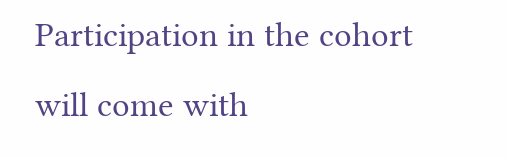Participation in the cohort will come with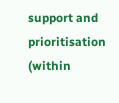support and prioritisation (within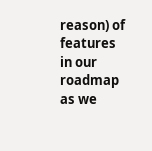reason) of features in our roadmap as we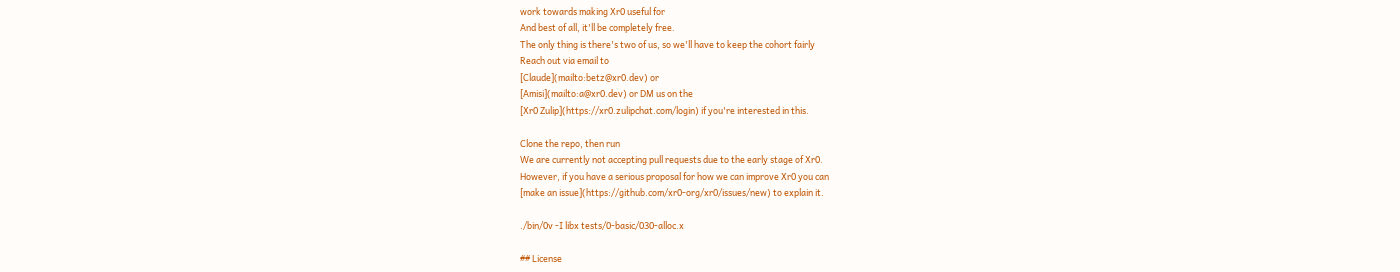work towards making Xr0 useful for
And best of all, it'll be completely free.
The only thing is there's two of us, so we'll have to keep the cohort fairly
Reach out via email to
[Claude](mailto:betz@xr0.dev) or
[Amisi](mailto:a@xr0.dev) or DM us on the
[Xr0 Zulip](https://xr0.zulipchat.com/login) if you're interested in this.

Clone the repo, then run
We are currently not accepting pull requests due to the early stage of Xr0.
However, if you have a serious proposal for how we can improve Xr0 you can
[make an issue](https://github.com/xr0-org/xr0/issues/new) to explain it.

./bin/0v -I libx tests/0-basic/030-alloc.x

## License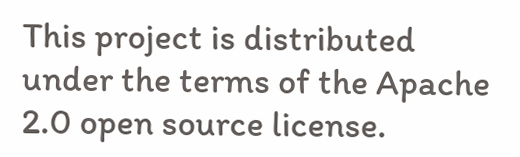This project is distributed under the terms of the Apache 2.0 open source license.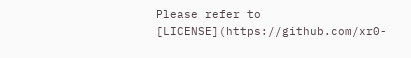Please refer to [LICENSE](https://github.com/xr0-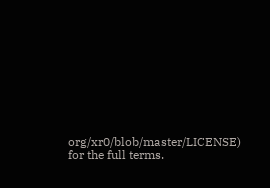org/xr0/blob/master/LICENSE)
for the full terms.